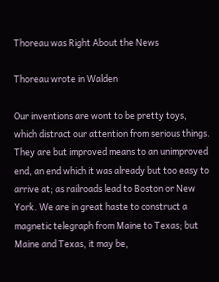Thoreau was Right About the News

Thoreau wrote in Walden

Our inventions are wont to be pretty toys, which distract our attention from serious things. They are but improved means to an unimproved end, an end which it was already but too easy to arrive at; as railroads lead to Boston or New York. We are in great haste to construct a magnetic telegraph from Maine to Texas; but Maine and Texas, it may be,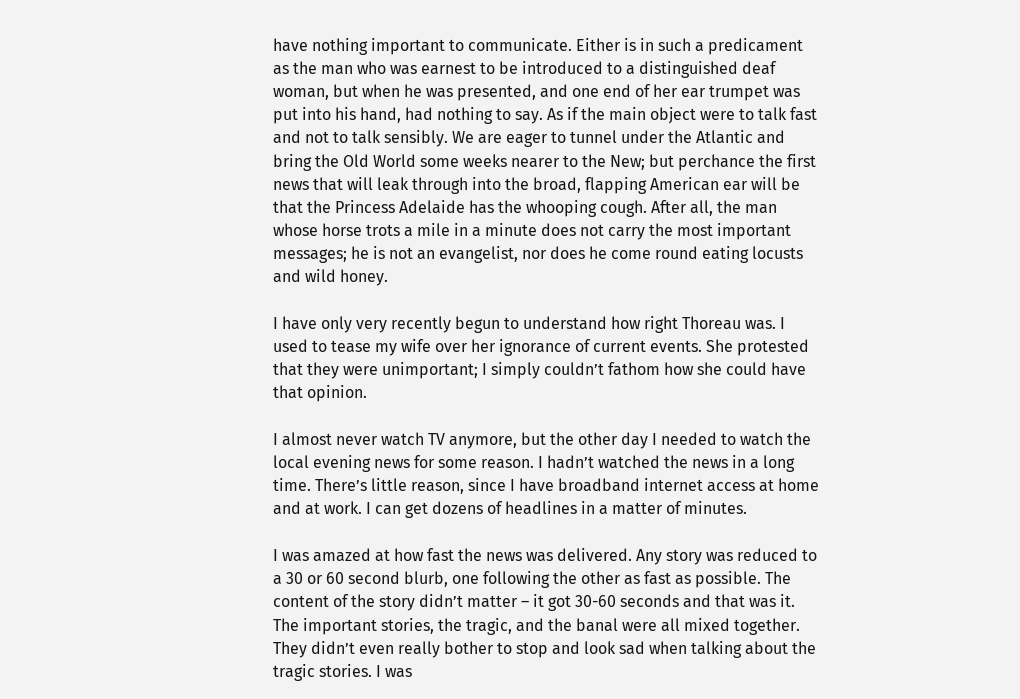have nothing important to communicate. Either is in such a predicament as the man who was earnest to be introduced to a distinguished deaf woman, but when he was presented, and one end of her ear trumpet was put into his hand, had nothing to say. As if the main object were to talk fast and not to talk sensibly. We are eager to tunnel under the Atlantic and bring the Old World some weeks nearer to the New; but perchance the first news that will leak through into the broad, flapping American ear will be that the Princess Adelaide has the whooping cough. After all, the man whose horse trots a mile in a minute does not carry the most important messages; he is not an evangelist, nor does he come round eating locusts and wild honey.

I have only very recently begun to understand how right Thoreau was. I used to tease my wife over her ignorance of current events. She protested that they were unimportant; I simply couldn’t fathom how she could have that opinion.

I almost never watch TV anymore, but the other day I needed to watch the local evening news for some reason. I hadn’t watched the news in a long time. There’s little reason, since I have broadband internet access at home and at work. I can get dozens of headlines in a matter of minutes.

I was amazed at how fast the news was delivered. Any story was reduced to a 30 or 60 second blurb, one following the other as fast as possible. The content of the story didn’t matter – it got 30-60 seconds and that was it. The important stories, the tragic, and the banal were all mixed together. They didn’t even really bother to stop and look sad when talking about the tragic stories. I was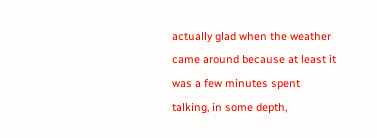actually glad when the weather came around because at least it was a few minutes spent talking, in some depth,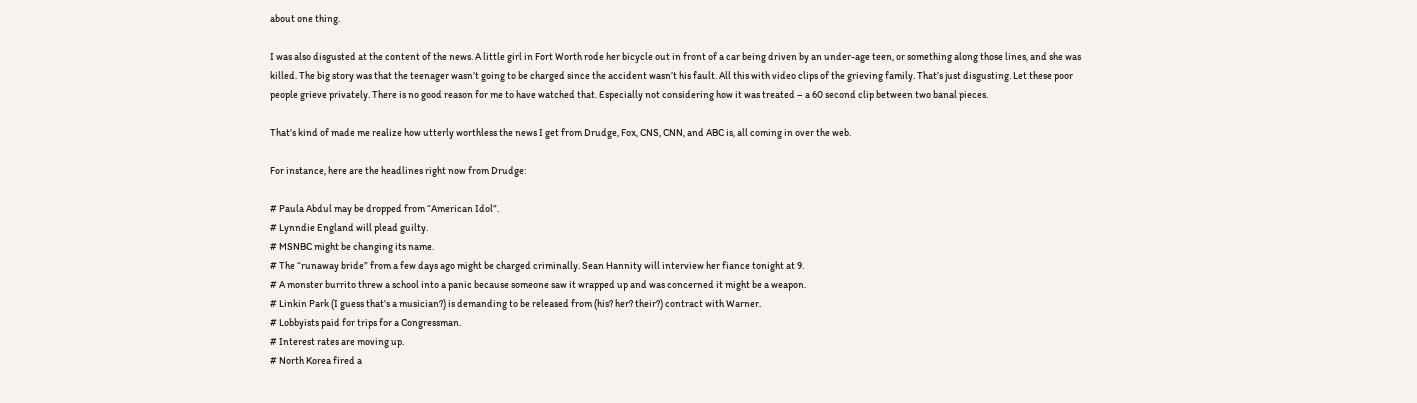about one thing.

I was also disgusted at the content of the news. A little girl in Fort Worth rode her bicycle out in front of a car being driven by an under-age teen, or something along those lines, and she was killed. The big story was that the teenager wasn’t going to be charged since the accident wasn’t his fault. All this with video clips of the grieving family. That’s just disgusting. Let these poor people grieve privately. There is no good reason for me to have watched that. Especially not considering how it was treated – a 60 second clip between two banal pieces.

That’s kind of made me realize how utterly worthless the news I get from Drudge, Fox, CNS, CNN, and ABC is, all coming in over the web.

For instance, here are the headlines right now from Drudge:

# Paula Abdul may be dropped from “American Idol”.
# Lynndie England will plead guilty.
# MSNBC might be changing its name.
# The “runaway bride” from a few days ago might be charged criminally. Sean Hannity will interview her fiance tonight at 9.
# A monster burrito threw a school into a panic because someone saw it wrapped up and was concerned it might be a weapon.
# Linkin Park (I guess that’s a musician?) is demanding to be released from (his? her? their?) contract with Warner.
# Lobbyists paid for trips for a Congressman.
# Interest rates are moving up.
# North Korea fired a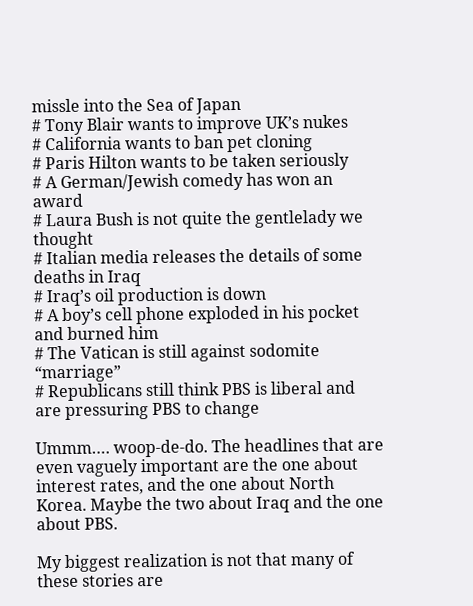missle into the Sea of Japan
# Tony Blair wants to improve UK’s nukes
# California wants to ban pet cloning
# Paris Hilton wants to be taken seriously
# A German/Jewish comedy has won an award
# Laura Bush is not quite the gentlelady we thought
# Italian media releases the details of some deaths in Iraq
# Iraq’s oil production is down
# A boy’s cell phone exploded in his pocket and burned him
# The Vatican is still against sodomite “marriage”
# Republicans still think PBS is liberal and are pressuring PBS to change

Ummm…. woop-de-do. The headlines that are even vaguely important are the one about interest rates, and the one about North Korea. Maybe the two about Iraq and the one about PBS.

My biggest realization is not that many of these stories are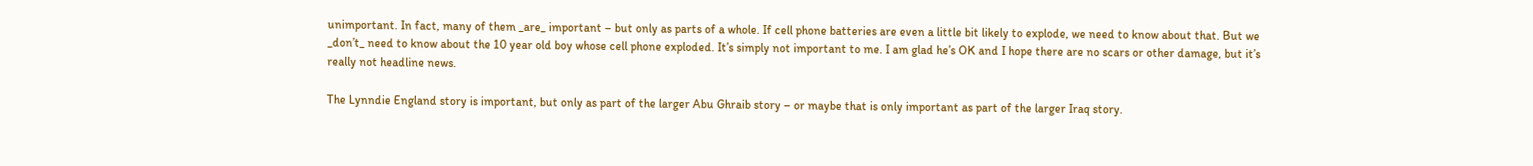unimportant. In fact, many of them _are_ important – but only as parts of a whole. If cell phone batteries are even a little bit likely to explode, we need to know about that. But we _don’t_ need to know about the 10 year old boy whose cell phone exploded. It’s simply not important to me. I am glad he’s OK and I hope there are no scars or other damage, but it’s really not headline news.

The Lynndie England story is important, but only as part of the larger Abu Ghraib story – or maybe that is only important as part of the larger Iraq story.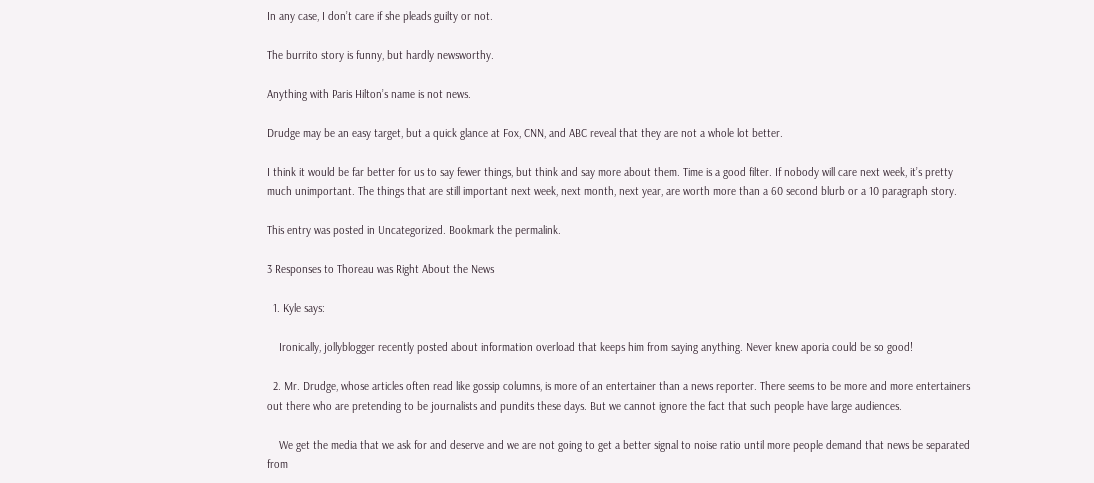In any case, I don’t care if she pleads guilty or not.

The burrito story is funny, but hardly newsworthy.

Anything with Paris Hilton’s name is not news.

Drudge may be an easy target, but a quick glance at Fox, CNN, and ABC reveal that they are not a whole lot better.

I think it would be far better for us to say fewer things, but think and say more about them. Time is a good filter. If nobody will care next week, it’s pretty much unimportant. The things that are still important next week, next month, next year, are worth more than a 60 second blurb or a 10 paragraph story.

This entry was posted in Uncategorized. Bookmark the permalink.

3 Responses to Thoreau was Right About the News

  1. Kyle says:

    Ironically, jollyblogger recently posted about information overload that keeps him from saying anything. Never knew aporia could be so good!

  2. Mr. Drudge, whose articles often read like gossip columns, is more of an entertainer than a news reporter. There seems to be more and more entertainers out there who are pretending to be journalists and pundits these days. But we cannot ignore the fact that such people have large audiences.

    We get the media that we ask for and deserve and we are not going to get a better signal to noise ratio until more people demand that news be separated from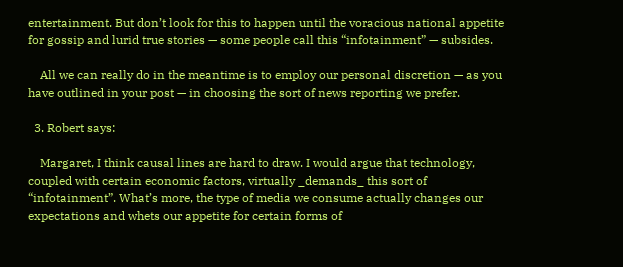entertainment. But don’t look for this to happen until the voracious national appetite for gossip and lurid true stories — some people call this “infotainment” — subsides.

    All we can really do in the meantime is to employ our personal discretion — as you have outlined in your post — in choosing the sort of news reporting we prefer.

  3. Robert says:

    Margaret, I think causal lines are hard to draw. I would argue that technology, coupled with certain economic factors, virtually _demands_ this sort of “infotainment”. What’s more, the type of media we consume actually changes our expectations and whets our appetite for certain forms of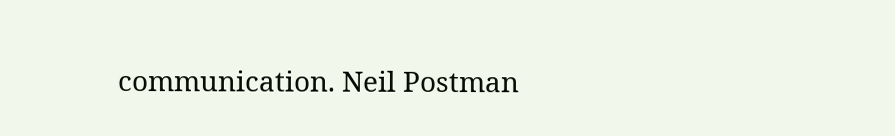communication. Neil Postman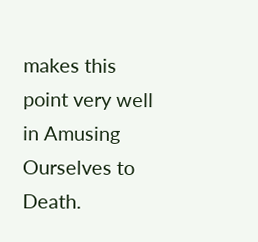makes this point very well in Amusing Ourselves to Death.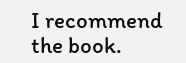I recommend the book.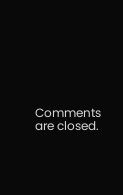Comments are closed.